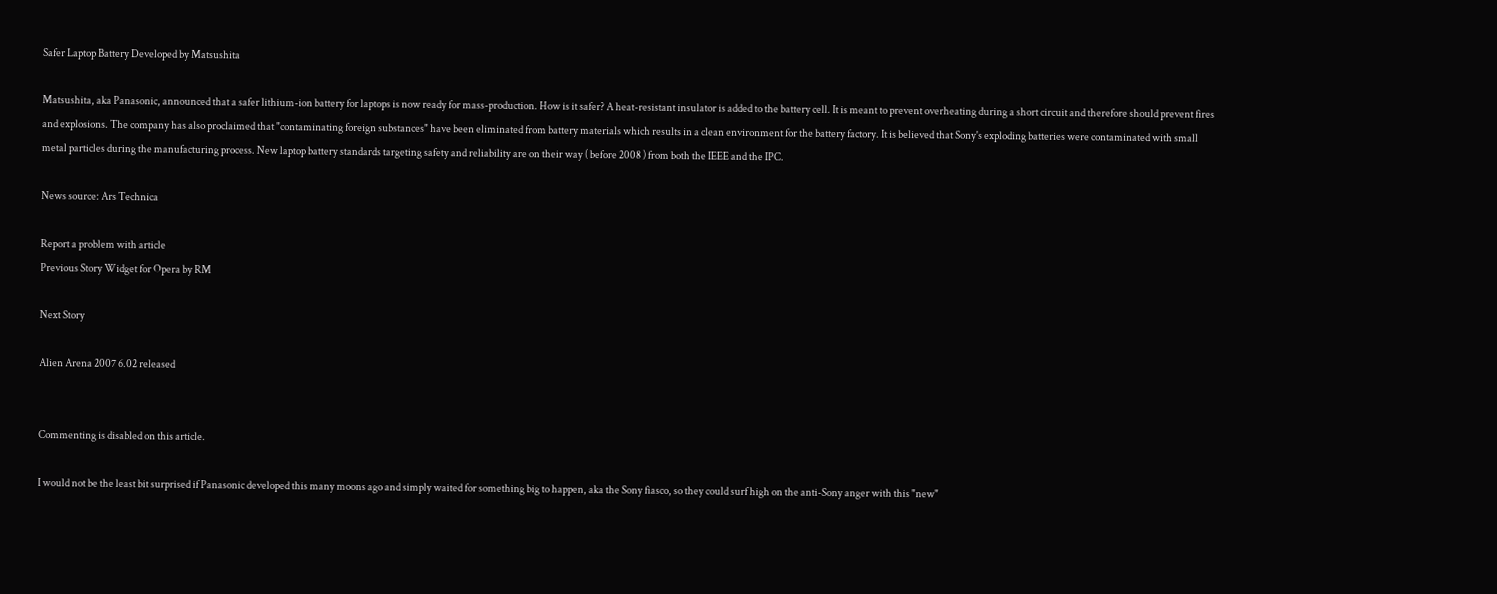Safer Laptop Battery Developed by Matsushita

Matsushita, aka Panasonic, announced that a safer lithium-ion battery for laptops is now ready for mass-production. How is it safer? A heat-resistant insulator is added to the battery cell. It is meant to prevent overheating during a short circuit and therefore should prevent fires and explosions. The company has also proclaimed that "contaminating foreign substances" have been eliminated from battery materials which results in a clean environment for the battery factory. It is believed that Sony's exploding batteries were contaminated with small metal particles during the manufacturing process. New laptop battery standards targeting safety and reliability are on their way ( before 2008 ) from both the IEEE and the IPC.

News source: Ars Technica

Report a problem with article
Previous Story Widget for Opera by RM

Next Story

Alien Arena 2007 6.02 released


Commenting is disabled on this article.

I would not be the least bit surprised if Panasonic developed this many moons ago and simply waited for something big to happen, aka the Sony fiasco, so they could surf high on the anti-Sony anger with this "new"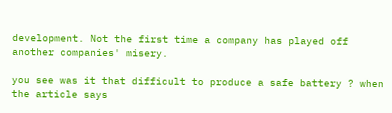development. Not the first time a company has played off another companies' misery.

you see was it that difficult to produce a safe battery ? when the article says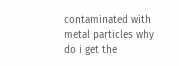contaminated with metal particles why do i get the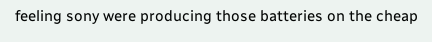feeling sony were producing those batteries on the cheap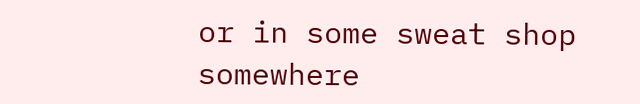or in some sweat shop somewhere